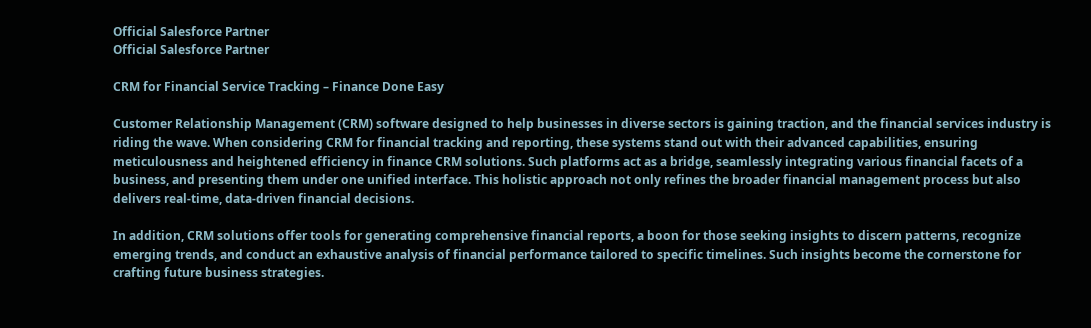Official Salesforce Partner
Official Salesforce Partner

CRM for Financial Service Tracking – Finance Done Easy

Customer Relationship Management (CRM) software designed to help businesses in diverse sectors is gaining traction, and the financial services industry is riding the wave. When considering CRM for financial tracking and reporting, these systems stand out with their advanced capabilities, ensuring meticulousness and heightened efficiency in finance CRM solutions. Such platforms act as a bridge, seamlessly integrating various financial facets of a business, and presenting them under one unified interface. This holistic approach not only refines the broader financial management process but also delivers real-time, data-driven financial decisions.

In addition, CRM solutions offer tools for generating comprehensive financial reports, a boon for those seeking insights to discern patterns, recognize emerging trends, and conduct an exhaustive analysis of financial performance tailored to specific timelines. Such insights become the cornerstone for crafting future business strategies.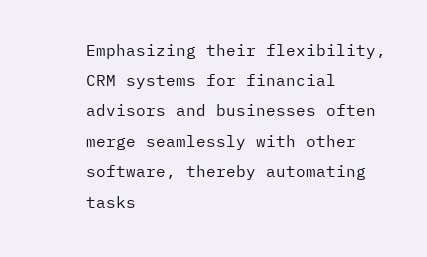Emphasizing their flexibility, CRM systems for financial advisors and businesses often merge seamlessly with other software, thereby automating tasks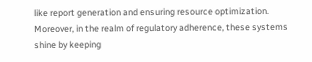like report generation and ensuring resource optimization. Moreover, in the realm of regulatory adherence, these systems shine by keeping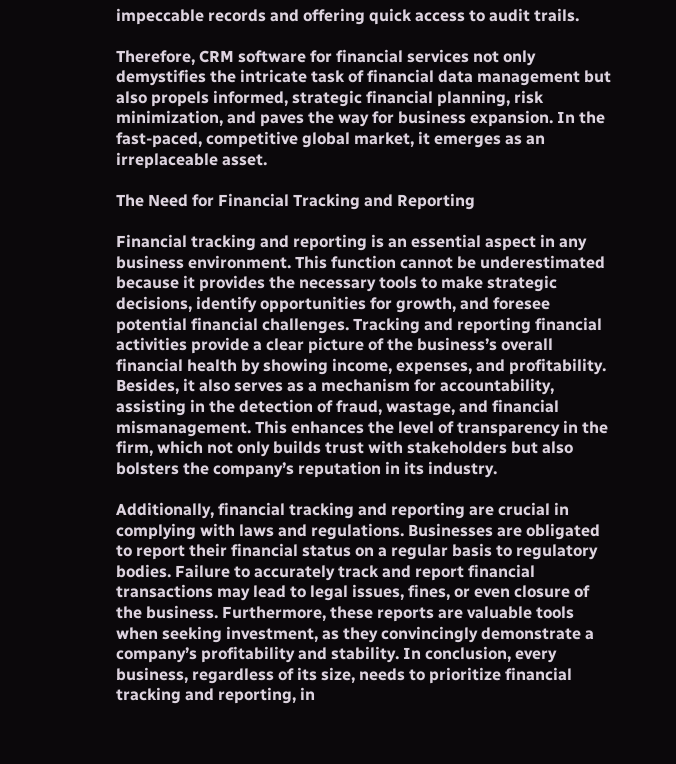impeccable records and offering quick access to audit trails.

Therefore, CRM software for financial services not only demystifies the intricate task of financial data management but also propels informed, strategic financial planning, risk minimization, and paves the way for business expansion. In the fast-paced, competitive global market, it emerges as an irreplaceable asset.

The Need for Financial Tracking and Reporting

Financial tracking and reporting is an essential aspect in any business environment. This function cannot be underestimated because it provides the necessary tools to make strategic decisions, identify opportunities for growth, and foresee potential financial challenges. Tracking and reporting financial activities provide a clear picture of the business’s overall financial health by showing income, expenses, and profitability. Besides, it also serves as a mechanism for accountability, assisting in the detection of fraud, wastage, and financial mismanagement. This enhances the level of transparency in the firm, which not only builds trust with stakeholders but also bolsters the company’s reputation in its industry.

Additionally, financial tracking and reporting are crucial in complying with laws and regulations. Businesses are obligated to report their financial status on a regular basis to regulatory bodies. Failure to accurately track and report financial transactions may lead to legal issues, fines, or even closure of the business. Furthermore, these reports are valuable tools when seeking investment, as they convincingly demonstrate a company’s profitability and stability. In conclusion, every business, regardless of its size, needs to prioritize financial tracking and reporting, in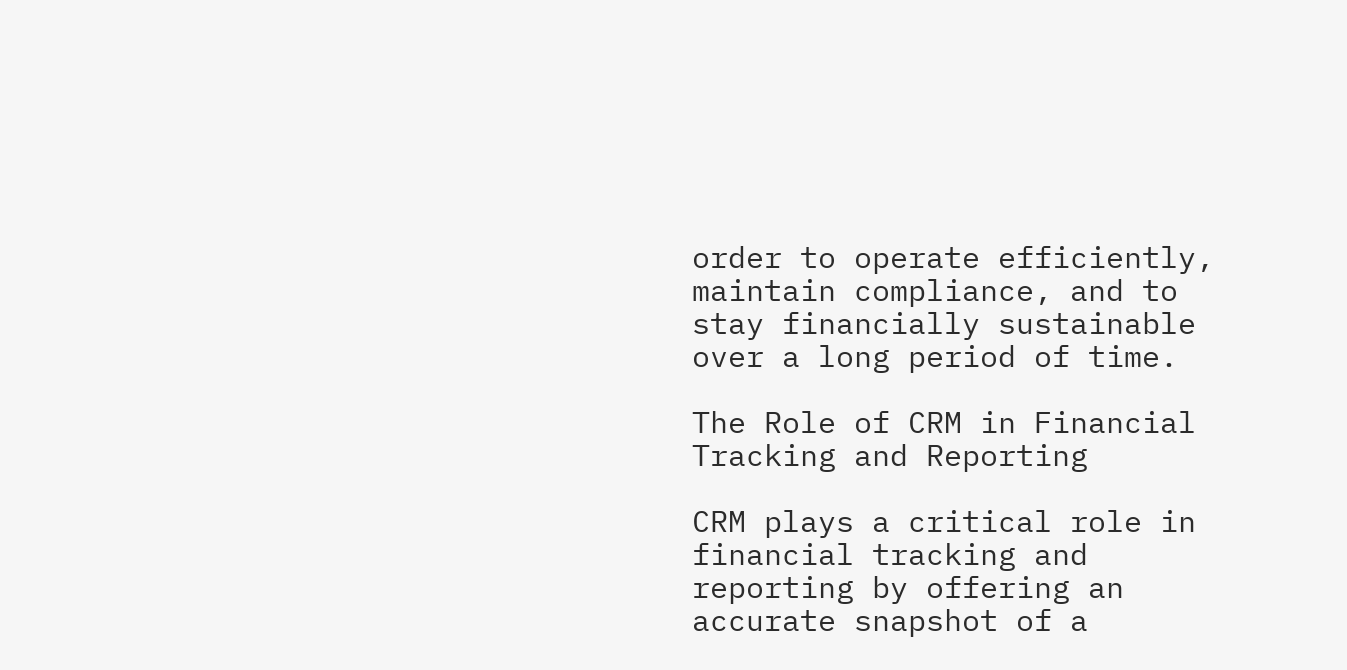order to operate efficiently, maintain compliance, and to stay financially sustainable over a long period of time.

The Role of CRM in Financial Tracking and Reporting

CRM plays a critical role in financial tracking and reporting by offering an accurate snapshot of a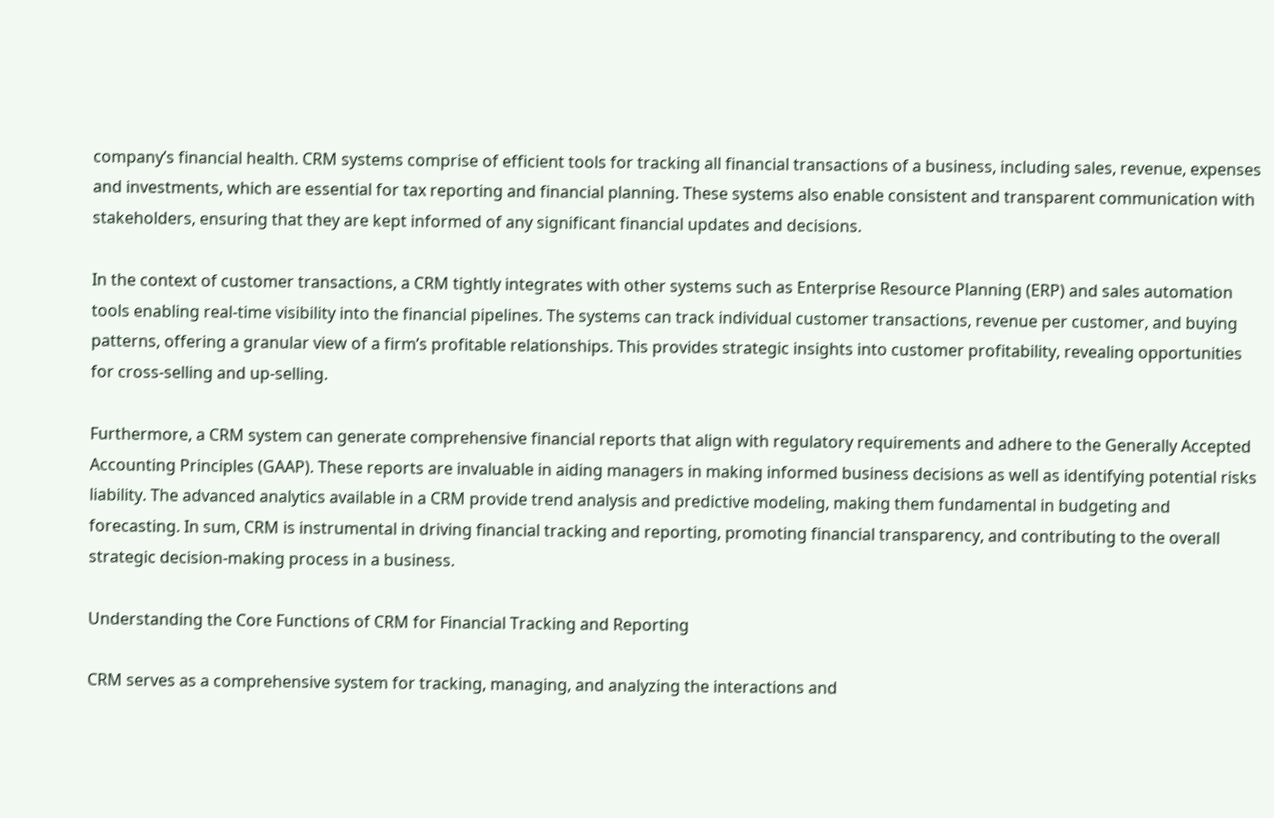company’s financial health. CRM systems comprise of efficient tools for tracking all financial transactions of a business, including sales, revenue, expenses and investments, which are essential for tax reporting and financial planning. These systems also enable consistent and transparent communication with stakeholders, ensuring that they are kept informed of any significant financial updates and decisions.

In the context of customer transactions, a CRM tightly integrates with other systems such as Enterprise Resource Planning (ERP) and sales automation tools enabling real-time visibility into the financial pipelines. The systems can track individual customer transactions, revenue per customer, and buying patterns, offering a granular view of a firm’s profitable relationships. This provides strategic insights into customer profitability, revealing opportunities for cross-selling and up-selling.

Furthermore, a CRM system can generate comprehensive financial reports that align with regulatory requirements and adhere to the Generally Accepted Accounting Principles (GAAP). These reports are invaluable in aiding managers in making informed business decisions as well as identifying potential risks liability. The advanced analytics available in a CRM provide trend analysis and predictive modeling, making them fundamental in budgeting and forecasting. In sum, CRM is instrumental in driving financial tracking and reporting, promoting financial transparency, and contributing to the overall strategic decision-making process in a business.

Understanding the Core Functions of CRM for Financial Tracking and Reporting

CRM serves as a comprehensive system for tracking, managing, and analyzing the interactions and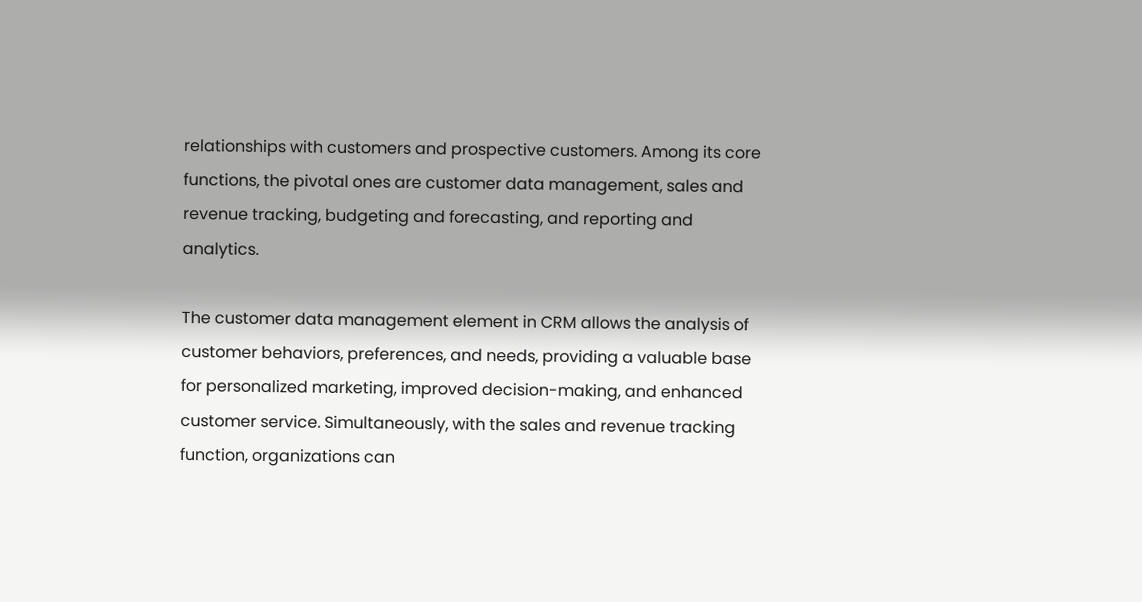relationships with customers and prospective customers. Among its core functions, the pivotal ones are customer data management, sales and revenue tracking, budgeting and forecasting, and reporting and analytics.

The customer data management element in CRM allows the analysis of customer behaviors, preferences, and needs, providing a valuable base for personalized marketing, improved decision-making, and enhanced customer service. Simultaneously, with the sales and revenue tracking function, organizations can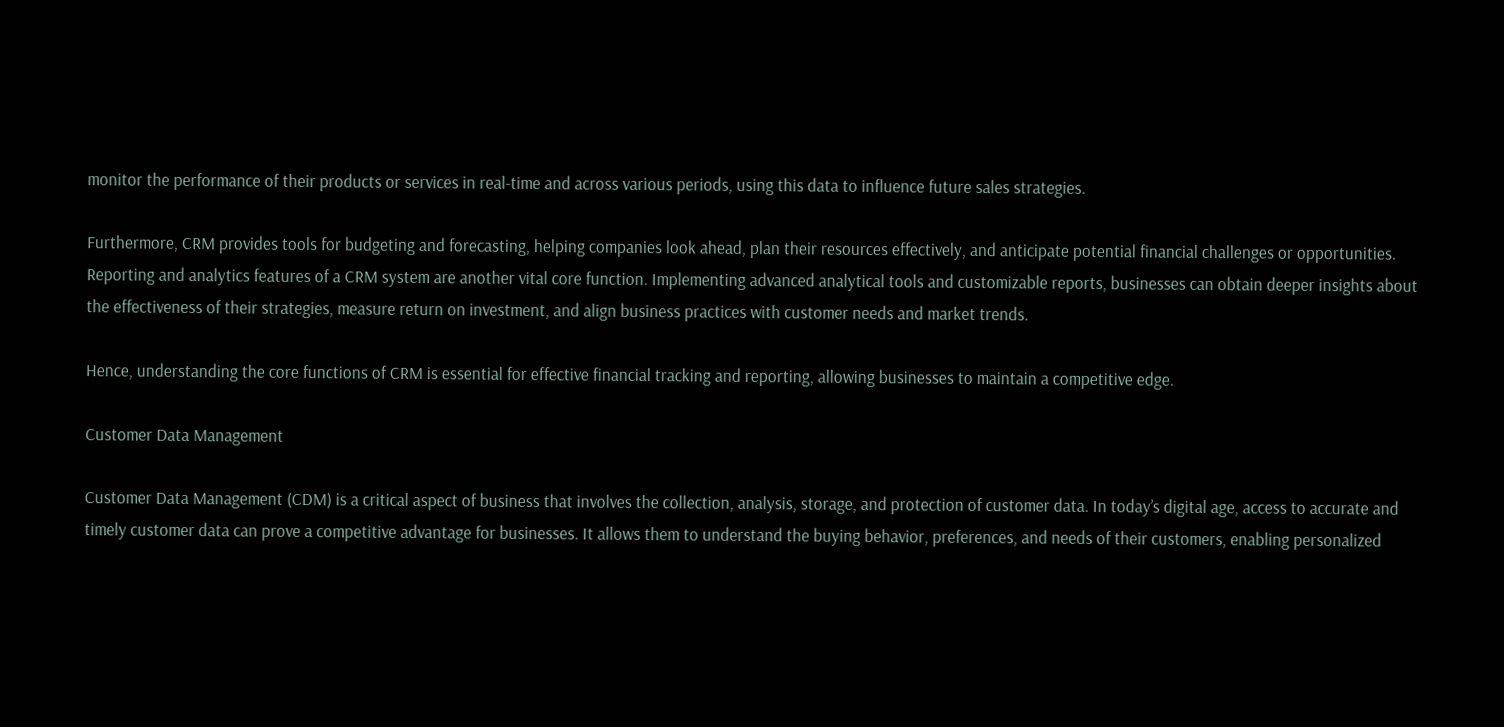monitor the performance of their products or services in real-time and across various periods, using this data to influence future sales strategies.

Furthermore, CRM provides tools for budgeting and forecasting, helping companies look ahead, plan their resources effectively, and anticipate potential financial challenges or opportunities. Reporting and analytics features of a CRM system are another vital core function. Implementing advanced analytical tools and customizable reports, businesses can obtain deeper insights about the effectiveness of their strategies, measure return on investment, and align business practices with customer needs and market trends.

Hence, understanding the core functions of CRM is essential for effective financial tracking and reporting, allowing businesses to maintain a competitive edge.

Customer Data Management

Customer Data Management (CDM) is a critical aspect of business that involves the collection, analysis, storage, and protection of customer data. In today’s digital age, access to accurate and timely customer data can prove a competitive advantage for businesses. It allows them to understand the buying behavior, preferences, and needs of their customers, enabling personalized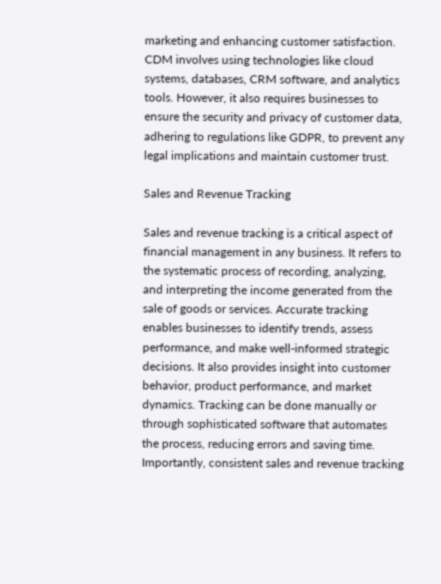marketing and enhancing customer satisfaction. CDM involves using technologies like cloud systems, databases, CRM software, and analytics tools. However, it also requires businesses to ensure the security and privacy of customer data, adhering to regulations like GDPR, to prevent any legal implications and maintain customer trust.

Sales and Revenue Tracking

Sales and revenue tracking is a critical aspect of financial management in any business. It refers to the systematic process of recording, analyzing, and interpreting the income generated from the sale of goods or services. Accurate tracking enables businesses to identify trends, assess performance, and make well-informed strategic decisions. It also provides insight into customer behavior, product performance, and market dynamics. Tracking can be done manually or through sophisticated software that automates the process, reducing errors and saving time. Importantly, consistent sales and revenue tracking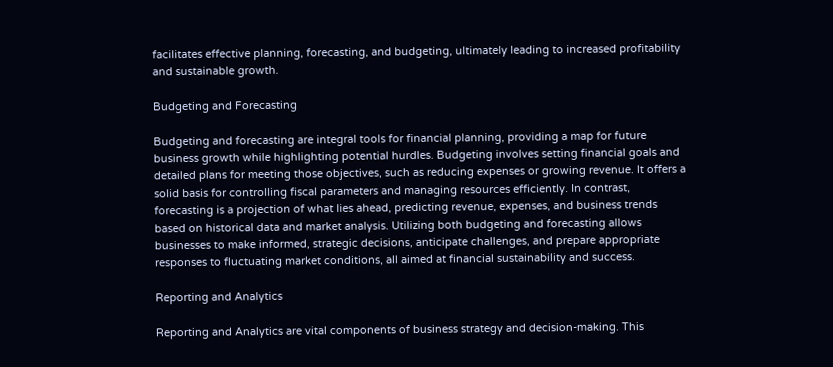facilitates effective planning, forecasting, and budgeting, ultimately leading to increased profitability and sustainable growth.

Budgeting and Forecasting

Budgeting and forecasting are integral tools for financial planning, providing a map for future business growth while highlighting potential hurdles. Budgeting involves setting financial goals and detailed plans for meeting those objectives, such as reducing expenses or growing revenue. It offers a solid basis for controlling fiscal parameters and managing resources efficiently. In contrast, forecasting is a projection of what lies ahead, predicting revenue, expenses, and business trends based on historical data and market analysis. Utilizing both budgeting and forecasting allows businesses to make informed, strategic decisions, anticipate challenges, and prepare appropriate responses to fluctuating market conditions, all aimed at financial sustainability and success.

Reporting and Analytics

Reporting and Analytics are vital components of business strategy and decision-making. This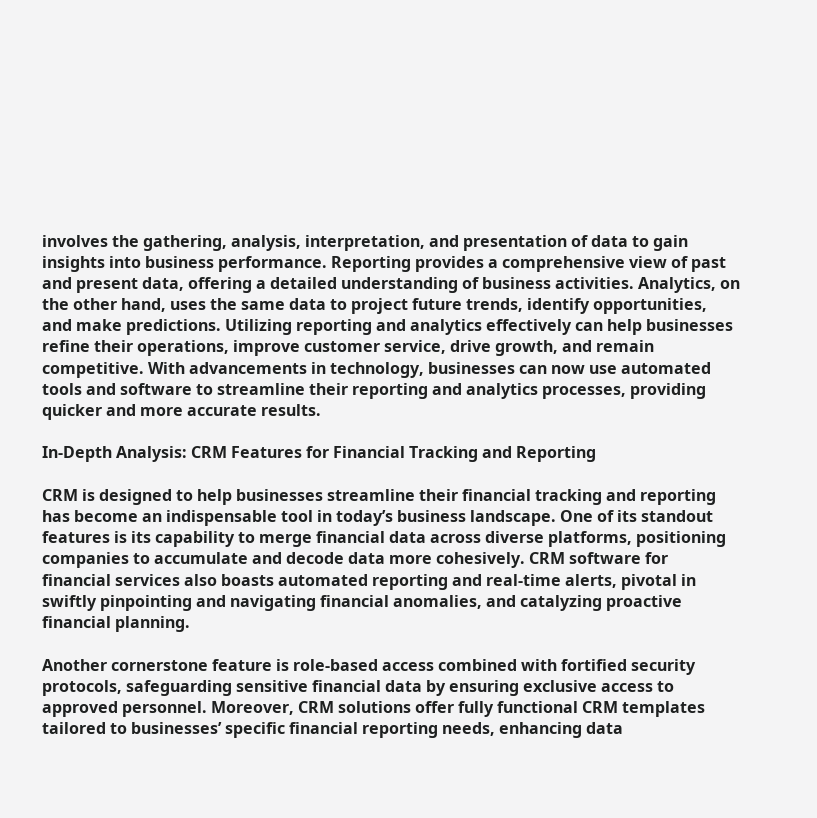involves the gathering, analysis, interpretation, and presentation of data to gain insights into business performance. Reporting provides a comprehensive view of past and present data, offering a detailed understanding of business activities. Analytics, on the other hand, uses the same data to project future trends, identify opportunities, and make predictions. Utilizing reporting and analytics effectively can help businesses refine their operations, improve customer service, drive growth, and remain competitive. With advancements in technology, businesses can now use automated tools and software to streamline their reporting and analytics processes, providing quicker and more accurate results.

In-Depth Analysis: CRM Features for Financial Tracking and Reporting

CRM is designed to help businesses streamline their financial tracking and reporting has become an indispensable tool in today’s business landscape. One of its standout features is its capability to merge financial data across diverse platforms, positioning companies to accumulate and decode data more cohesively. CRM software for financial services also boasts automated reporting and real-time alerts, pivotal in swiftly pinpointing and navigating financial anomalies, and catalyzing proactive financial planning.

Another cornerstone feature is role-based access combined with fortified security protocols, safeguarding sensitive financial data by ensuring exclusive access to approved personnel. Moreover, CRM solutions offer fully functional CRM templates tailored to businesses’ specific financial reporting needs, enhancing data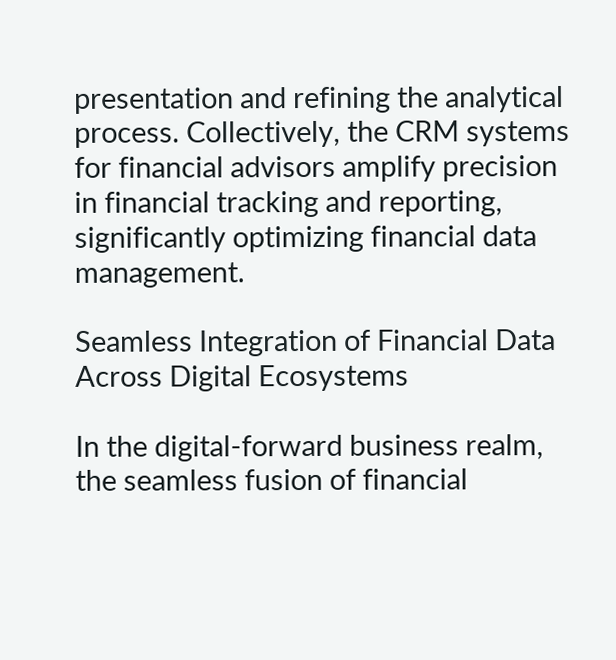presentation and refining the analytical process. Collectively, the CRM systems for financial advisors amplify precision in financial tracking and reporting, significantly optimizing financial data management.

Seamless Integration of Financial Data Across Digital Ecosystems

In the digital-forward business realm, the seamless fusion of financial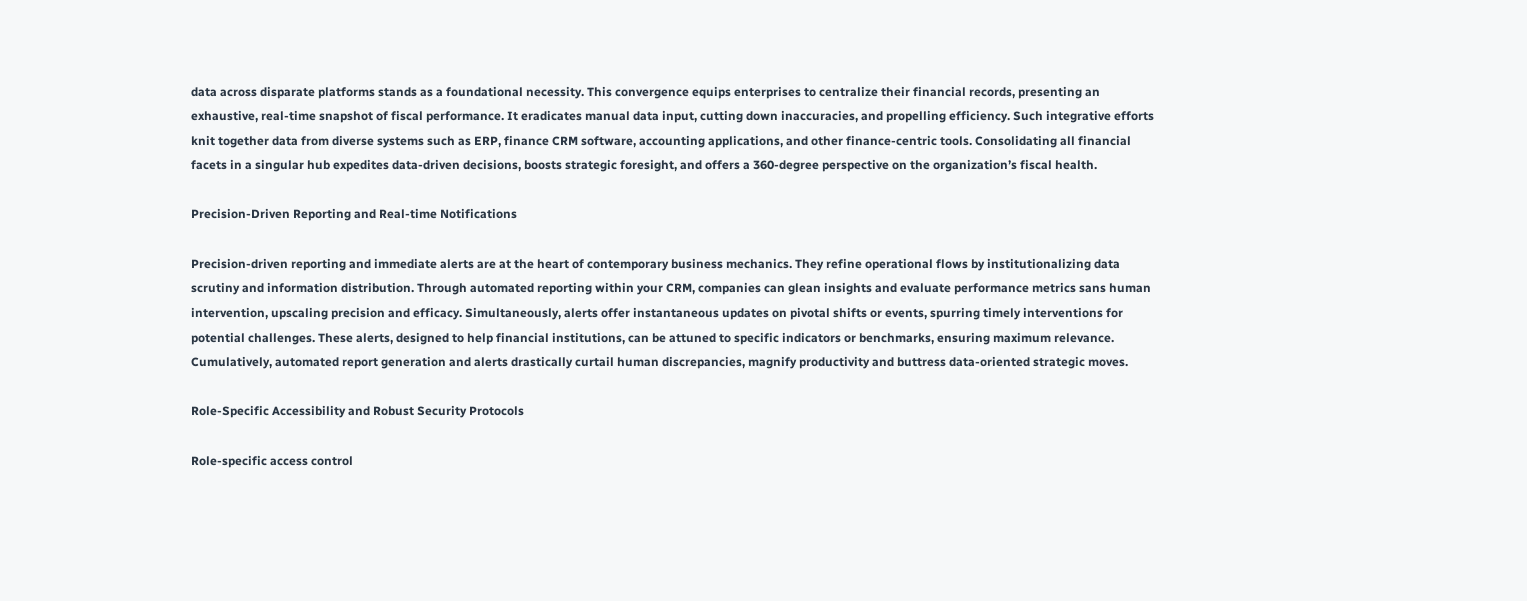data across disparate platforms stands as a foundational necessity. This convergence equips enterprises to centralize their financial records, presenting an exhaustive, real-time snapshot of fiscal performance. It eradicates manual data input, cutting down inaccuracies, and propelling efficiency. Such integrative efforts knit together data from diverse systems such as ERP, finance CRM software, accounting applications, and other finance-centric tools. Consolidating all financial facets in a singular hub expedites data-driven decisions, boosts strategic foresight, and offers a 360-degree perspective on the organization’s fiscal health.

Precision-Driven Reporting and Real-time Notifications

Precision-driven reporting and immediate alerts are at the heart of contemporary business mechanics. They refine operational flows by institutionalizing data scrutiny and information distribution. Through automated reporting within your CRM, companies can glean insights and evaluate performance metrics sans human intervention, upscaling precision and efficacy. Simultaneously, alerts offer instantaneous updates on pivotal shifts or events, spurring timely interventions for potential challenges. These alerts, designed to help financial institutions, can be attuned to specific indicators or benchmarks, ensuring maximum relevance. Cumulatively, automated report generation and alerts drastically curtail human discrepancies, magnify productivity and buttress data-oriented strategic moves.

Role-Specific Accessibility and Robust Security Protocols

Role-specific access control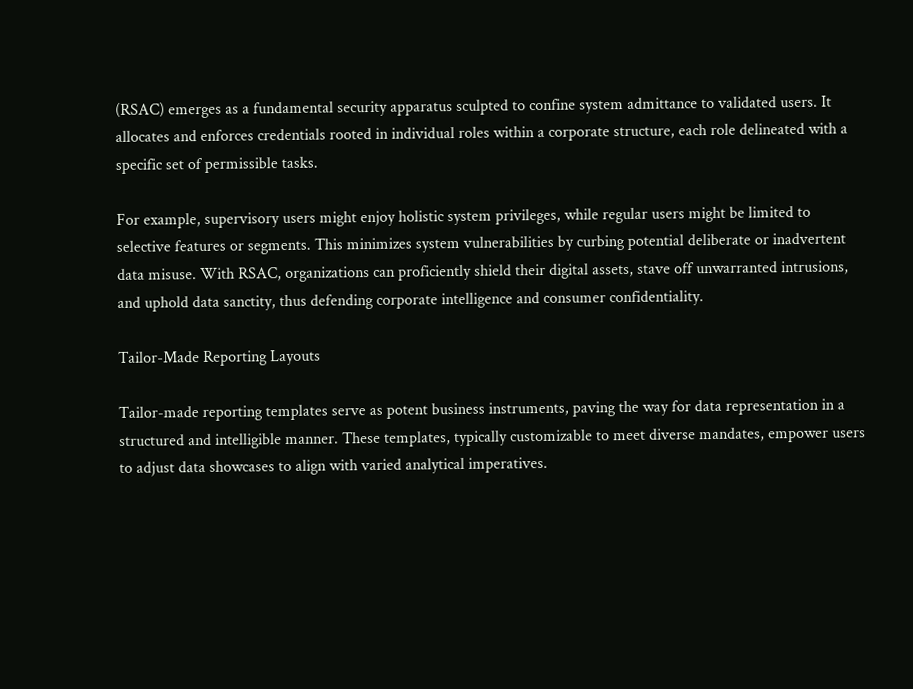(RSAC) emerges as a fundamental security apparatus sculpted to confine system admittance to validated users. It allocates and enforces credentials rooted in individual roles within a corporate structure, each role delineated with a specific set of permissible tasks.

For example, supervisory users might enjoy holistic system privileges, while regular users might be limited to selective features or segments. This minimizes system vulnerabilities by curbing potential deliberate or inadvertent data misuse. With RSAC, organizations can proficiently shield their digital assets, stave off unwarranted intrusions, and uphold data sanctity, thus defending corporate intelligence and consumer confidentiality.

Tailor-Made Reporting Layouts

Tailor-made reporting templates serve as potent business instruments, paving the way for data representation in a structured and intelligible manner. These templates, typically customizable to meet diverse mandates, empower users to adjust data showcases to align with varied analytical imperatives.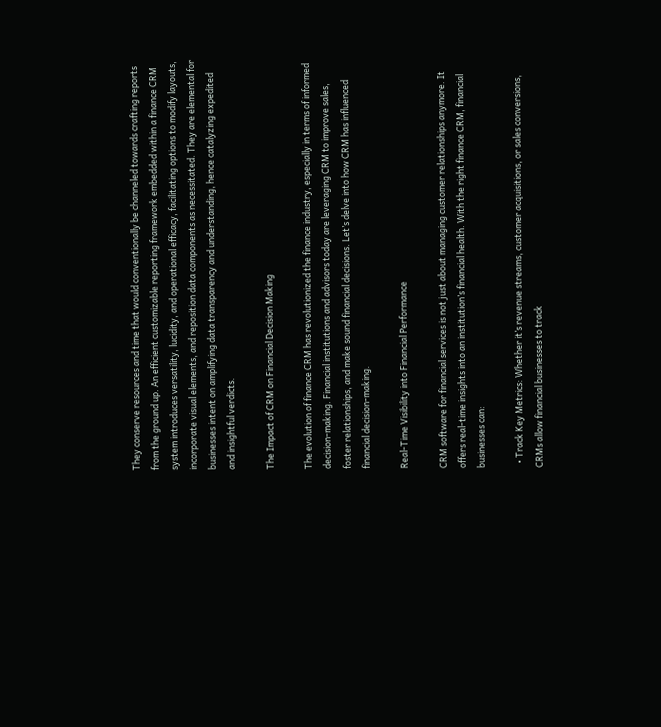They conserve resources and time that would conventionally be channeled towards crafting reports from the ground up. An efficient customizable reporting framework embedded within a finance CRM system introduces versatility, lucidity, and operational efficacy, facilitating options to modify layouts, incorporate visual elements, and reposition data components as necessitated. They are elemental for businesses intent on amplifying data transparency and understanding, hence catalyzing expedited and insightful verdicts.

The Impact of CRM on Financial Decision Making

The evolution of finance CRM has revolutionized the finance industry, especially in terms of informed decision-making. Financial institutions and advisors today are leveraging CRM to improve sales, foster relationships, and make sound financial decisions. Let’s delve into how CRM has influenced financial decision-making.

Real-Time Visibility into Financial Performance

CRM software for financial services is not just about managing customer relationships anymore. It offers real-time insights into an institution’s financial health. With the right finance CRM, financial businesses can:

  • Track Key Metrics: Whether it’s revenue streams, customer acquisitions, or sales conversions, CRMs allow financial businesses to track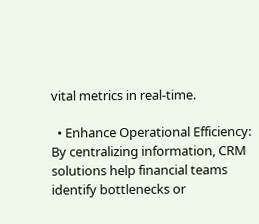vital metrics in real-time.

  • Enhance Operational Efficiency: By centralizing information, CRM solutions help financial teams identify bottlenecks or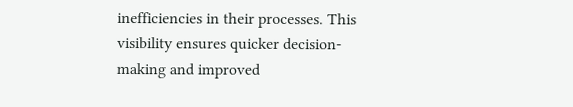inefficiencies in their processes. This visibility ensures quicker decision-making and improved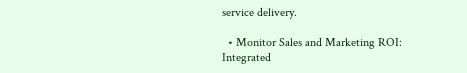service delivery.

  • Monitor Sales and Marketing ROI: Integrated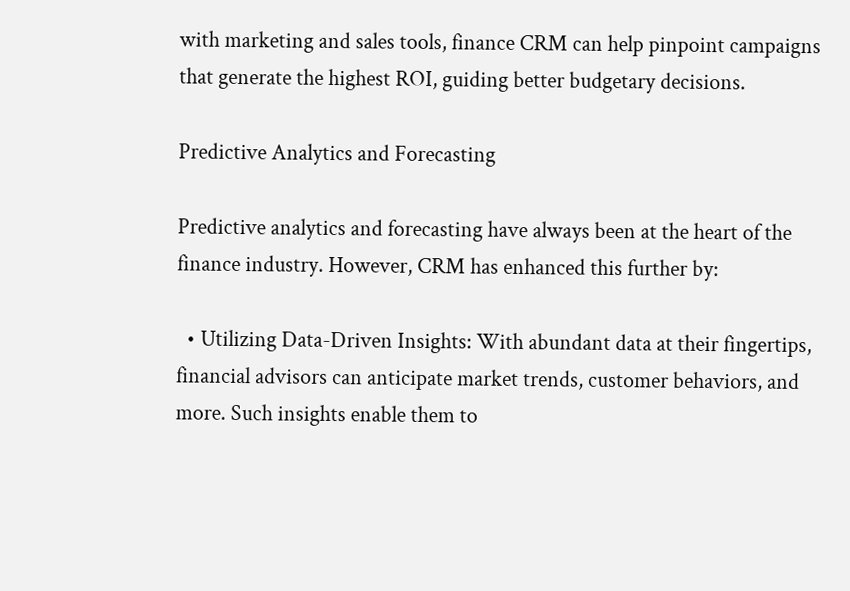with marketing and sales tools, finance CRM can help pinpoint campaigns that generate the highest ROI, guiding better budgetary decisions.

Predictive Analytics and Forecasting

Predictive analytics and forecasting have always been at the heart of the finance industry. However, CRM has enhanced this further by:

  • Utilizing Data-Driven Insights: With abundant data at their fingertips, financial advisors can anticipate market trends, customer behaviors, and more. Such insights enable them to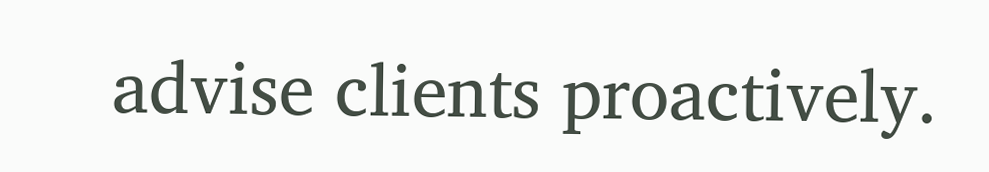advise clients proactively.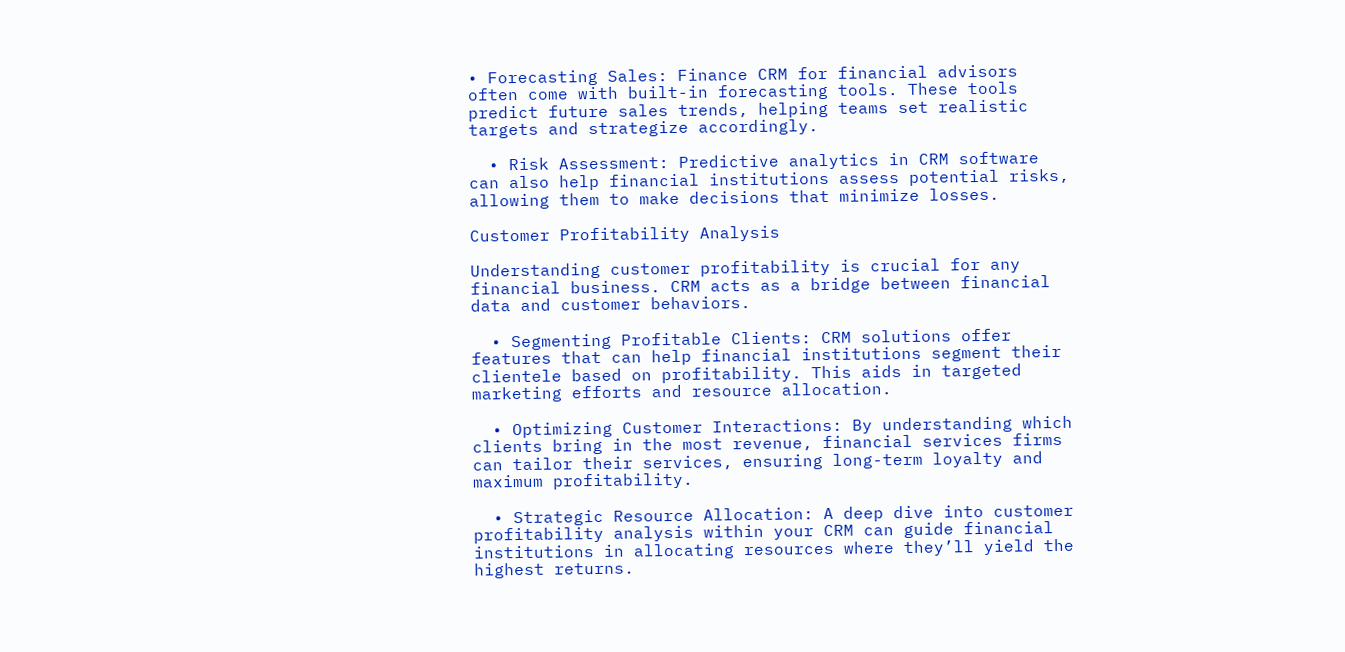• Forecasting Sales: Finance CRM for financial advisors often come with built-in forecasting tools. These tools predict future sales trends, helping teams set realistic targets and strategize accordingly.

  • Risk Assessment: Predictive analytics in CRM software can also help financial institutions assess potential risks, allowing them to make decisions that minimize losses.

Customer Profitability Analysis

Understanding customer profitability is crucial for any financial business. CRM acts as a bridge between financial data and customer behaviors.

  • Segmenting Profitable Clients: CRM solutions offer features that can help financial institutions segment their clientele based on profitability. This aids in targeted marketing efforts and resource allocation.

  • Optimizing Customer Interactions: By understanding which clients bring in the most revenue, financial services firms can tailor their services, ensuring long-term loyalty and maximum profitability.

  • Strategic Resource Allocation: A deep dive into customer profitability analysis within your CRM can guide financial institutions in allocating resources where they’ll yield the highest returns.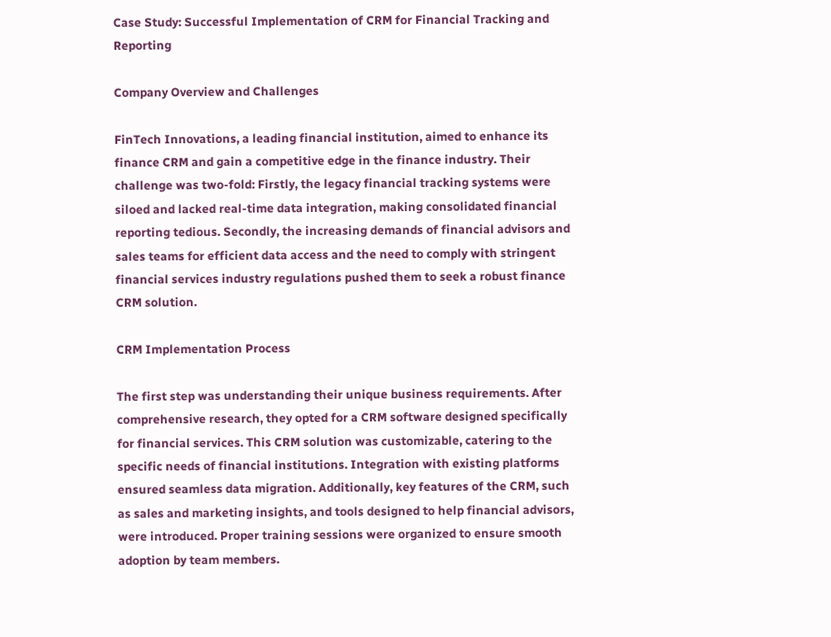Case Study: Successful Implementation of CRM for Financial Tracking and Reporting

Company Overview and Challenges

FinTech Innovations, a leading financial institution, aimed to enhance its finance CRM and gain a competitive edge in the finance industry. Their challenge was two-fold: Firstly, the legacy financial tracking systems were siloed and lacked real-time data integration, making consolidated financial reporting tedious. Secondly, the increasing demands of financial advisors and sales teams for efficient data access and the need to comply with stringent financial services industry regulations pushed them to seek a robust finance CRM solution.

CRM Implementation Process

The first step was understanding their unique business requirements. After comprehensive research, they opted for a CRM software designed specifically for financial services. This CRM solution was customizable, catering to the specific needs of financial institutions. Integration with existing platforms ensured seamless data migration. Additionally, key features of the CRM, such as sales and marketing insights, and tools designed to help financial advisors, were introduced. Proper training sessions were organized to ensure smooth adoption by team members.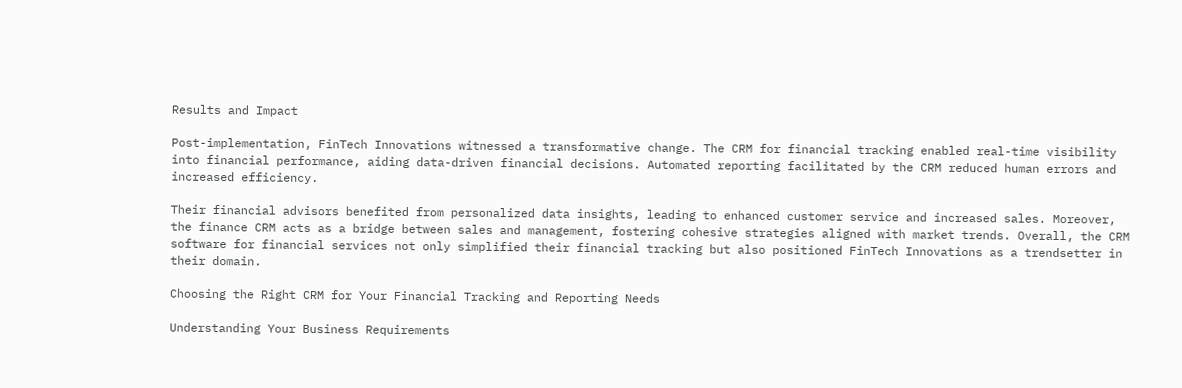Results and Impact

Post-implementation, FinTech Innovations witnessed a transformative change. The CRM for financial tracking enabled real-time visibility into financial performance, aiding data-driven financial decisions. Automated reporting facilitated by the CRM reduced human errors and increased efficiency.

Their financial advisors benefited from personalized data insights, leading to enhanced customer service and increased sales. Moreover, the finance CRM acts as a bridge between sales and management, fostering cohesive strategies aligned with market trends. Overall, the CRM software for financial services not only simplified their financial tracking but also positioned FinTech Innovations as a trendsetter in their domain.

Choosing the Right CRM for Your Financial Tracking and Reporting Needs

Understanding Your Business Requirements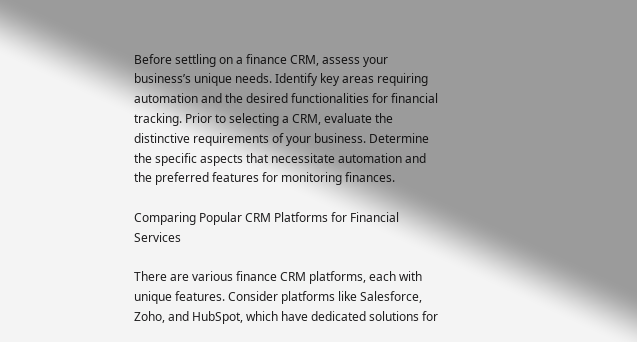Before settling on a finance CRM, assess your business’s unique needs. Identify key areas requiring automation and the desired functionalities for financial tracking. Prior to selecting a CRM, evaluate the distinctive requirements of your business. Determine the specific aspects that necessitate automation and the preferred features for monitoring finances.

Comparing Popular CRM Platforms for Financial Services

There are various finance CRM platforms, each with unique features. Consider platforms like Salesforce, Zoho, and HubSpot, which have dedicated solutions for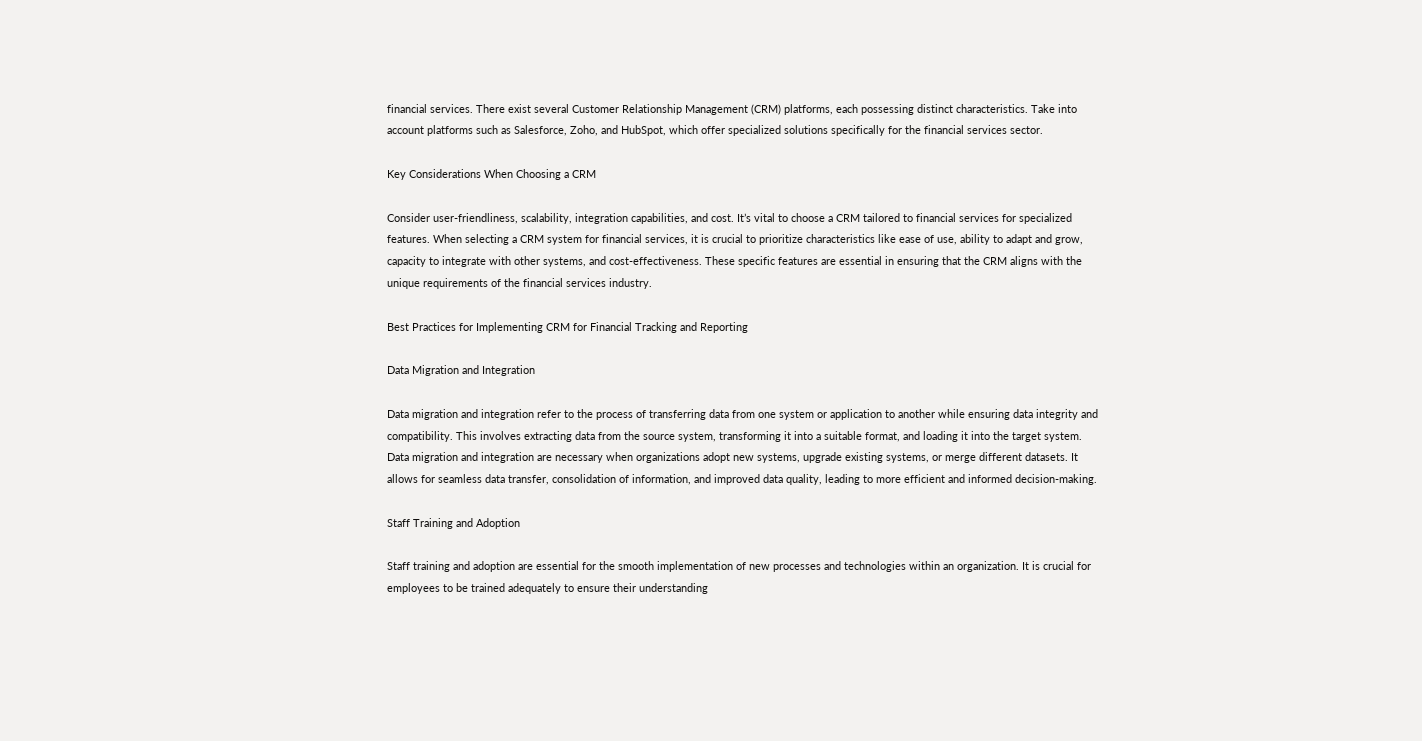financial services. There exist several Customer Relationship Management (CRM) platforms, each possessing distinct characteristics. Take into account platforms such as Salesforce, Zoho, and HubSpot, which offer specialized solutions specifically for the financial services sector.

Key Considerations When Choosing a CRM

Consider user-friendliness, scalability, integration capabilities, and cost. It’s vital to choose a CRM tailored to financial services for specialized features. When selecting a CRM system for financial services, it is crucial to prioritize characteristics like ease of use, ability to adapt and grow, capacity to integrate with other systems, and cost-effectiveness. These specific features are essential in ensuring that the CRM aligns with the unique requirements of the financial services industry.

Best Practices for Implementing CRM for Financial Tracking and Reporting

Data Migration and Integration

Data migration and integration refer to the process of transferring data from one system or application to another while ensuring data integrity and compatibility. This involves extracting data from the source system, transforming it into a suitable format, and loading it into the target system. Data migration and integration are necessary when organizations adopt new systems, upgrade existing systems, or merge different datasets. It allows for seamless data transfer, consolidation of information, and improved data quality, leading to more efficient and informed decision-making.

Staff Training and Adoption

Staff training and adoption are essential for the smooth implementation of new processes and technologies within an organization. It is crucial for employees to be trained adequately to ensure their understanding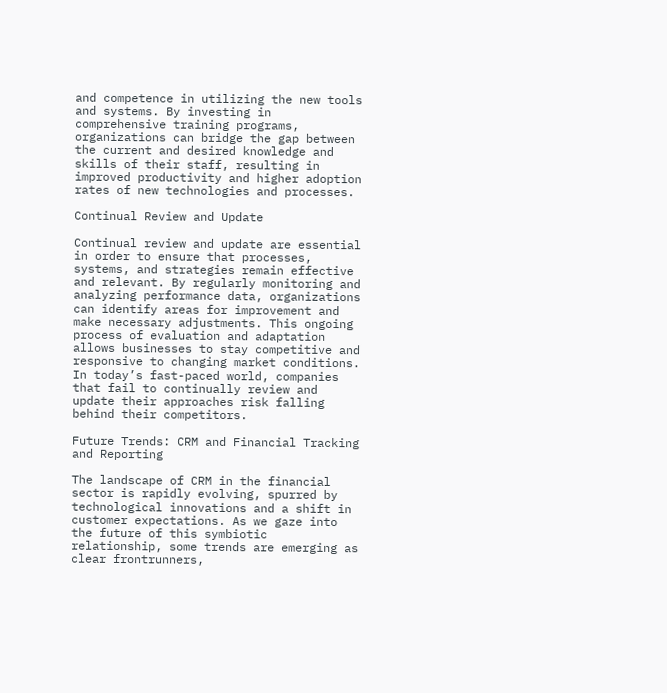and competence in utilizing the new tools and systems. By investing in comprehensive training programs, organizations can bridge the gap between the current and desired knowledge and skills of their staff, resulting in improved productivity and higher adoption rates of new technologies and processes.

Continual Review and Update

Continual review and update are essential in order to ensure that processes, systems, and strategies remain effective and relevant. By regularly monitoring and analyzing performance data, organizations can identify areas for improvement and make necessary adjustments. This ongoing process of evaluation and adaptation allows businesses to stay competitive and responsive to changing market conditions. In today’s fast-paced world, companies that fail to continually review and update their approaches risk falling behind their competitors.

Future Trends: CRM and Financial Tracking and Reporting

The landscape of CRM in the financial sector is rapidly evolving, spurred by technological innovations and a shift in customer expectations. As we gaze into the future of this symbiotic relationship, some trends are emerging as clear frontrunners,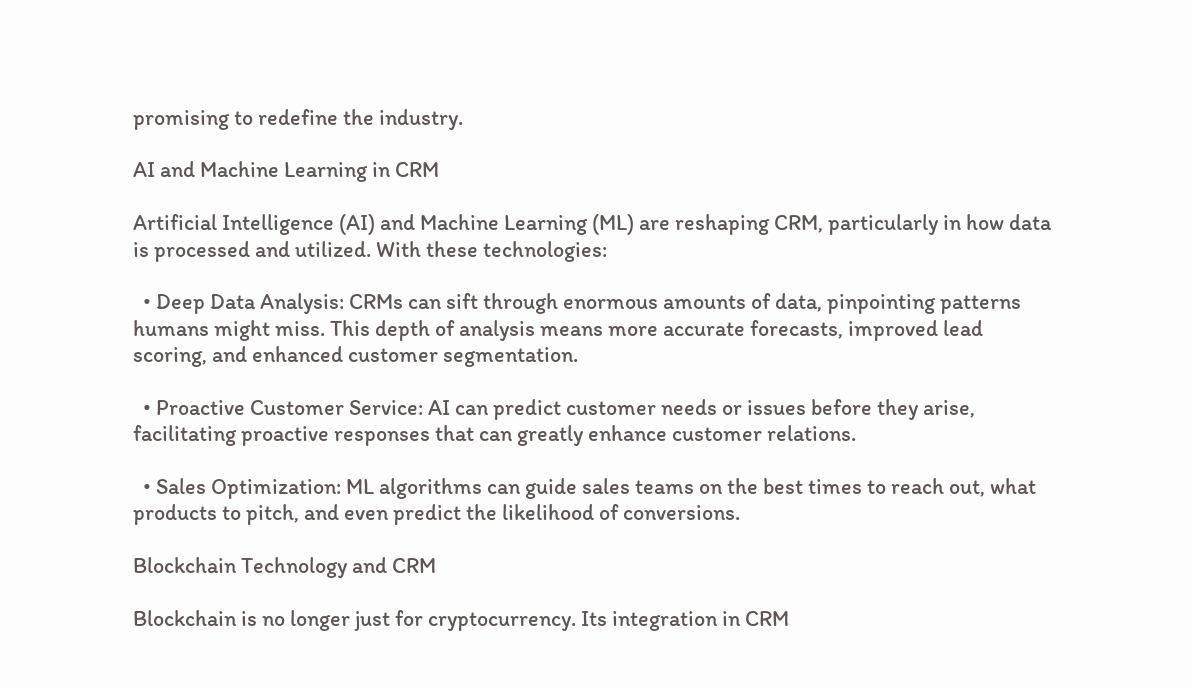promising to redefine the industry.

AI and Machine Learning in CRM

Artificial Intelligence (AI) and Machine Learning (ML) are reshaping CRM, particularly in how data is processed and utilized. With these technologies:

  • Deep Data Analysis: CRMs can sift through enormous amounts of data, pinpointing patterns humans might miss. This depth of analysis means more accurate forecasts, improved lead scoring, and enhanced customer segmentation.

  • Proactive Customer Service: AI can predict customer needs or issues before they arise, facilitating proactive responses that can greatly enhance customer relations.

  • Sales Optimization: ML algorithms can guide sales teams on the best times to reach out, what products to pitch, and even predict the likelihood of conversions.

Blockchain Technology and CRM

Blockchain is no longer just for cryptocurrency. Its integration in CRM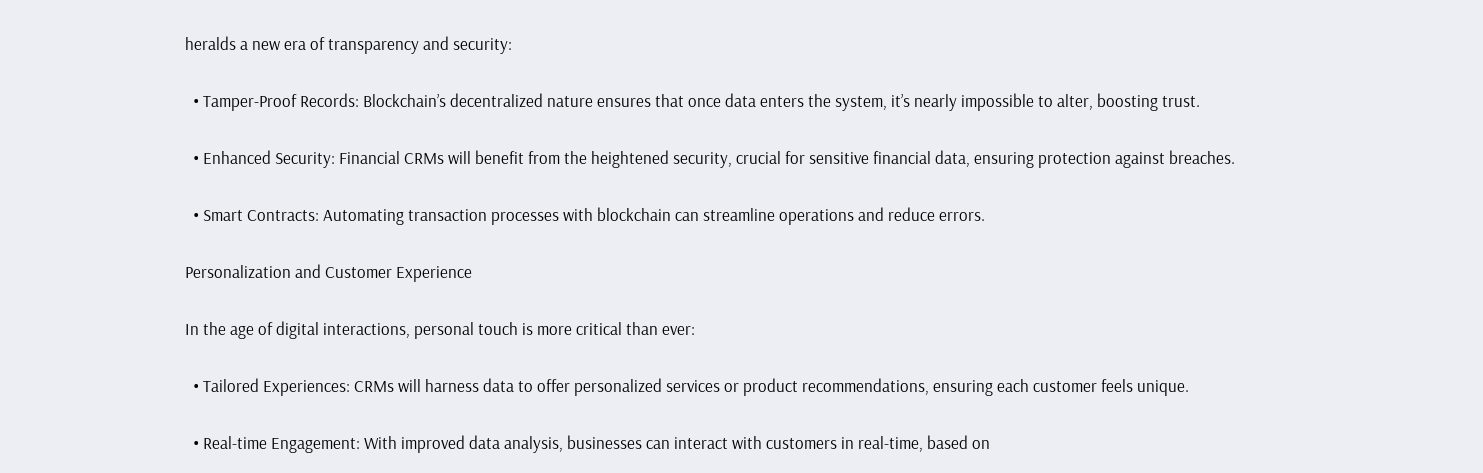heralds a new era of transparency and security:

  • Tamper-Proof Records: Blockchain’s decentralized nature ensures that once data enters the system, it’s nearly impossible to alter, boosting trust.

  • Enhanced Security: Financial CRMs will benefit from the heightened security, crucial for sensitive financial data, ensuring protection against breaches.

  • Smart Contracts: Automating transaction processes with blockchain can streamline operations and reduce errors.

Personalization and Customer Experience

In the age of digital interactions, personal touch is more critical than ever:

  • Tailored Experiences: CRMs will harness data to offer personalized services or product recommendations, ensuring each customer feels unique.

  • Real-time Engagement: With improved data analysis, businesses can interact with customers in real-time, based on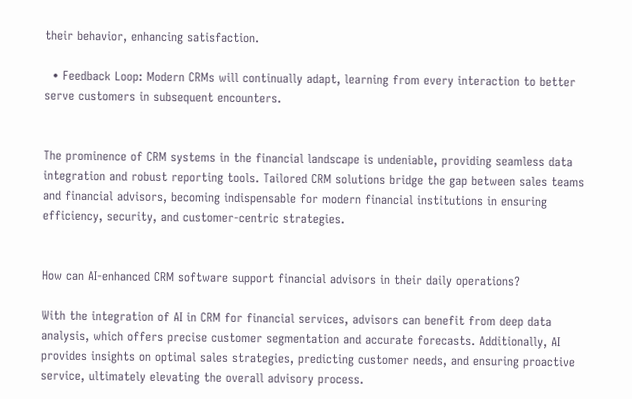their behavior, enhancing satisfaction.

  • Feedback Loop: Modern CRMs will continually adapt, learning from every interaction to better serve customers in subsequent encounters.


The prominence of CRM systems in the financial landscape is undeniable, providing seamless data integration and robust reporting tools. Tailored CRM solutions bridge the gap between sales teams and financial advisors, becoming indispensable for modern financial institutions in ensuring efficiency, security, and customer-centric strategies.


How can AI-enhanced CRM software support financial advisors in their daily operations?

With the integration of AI in CRM for financial services, advisors can benefit from deep data analysis, which offers precise customer segmentation and accurate forecasts. Additionally, AI provides insights on optimal sales strategies, predicting customer needs, and ensuring proactive service, ultimately elevating the overall advisory process.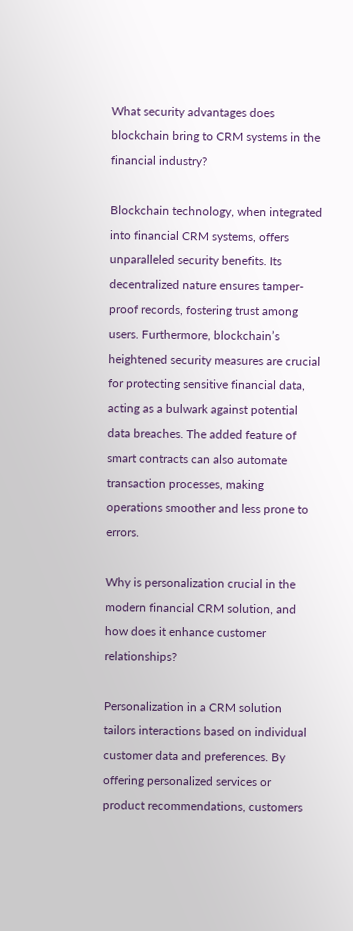What security advantages does blockchain bring to CRM systems in the financial industry?

Blockchain technology, when integrated into financial CRM systems, offers unparalleled security benefits. Its decentralized nature ensures tamper-proof records, fostering trust among users. Furthermore, blockchain’s heightened security measures are crucial for protecting sensitive financial data, acting as a bulwark against potential data breaches. The added feature of smart contracts can also automate transaction processes, making operations smoother and less prone to errors.

Why is personalization crucial in the modern financial CRM solution, and how does it enhance customer relationships?

Personalization in a CRM solution tailors interactions based on individual customer data and preferences. By offering personalized services or product recommendations, customers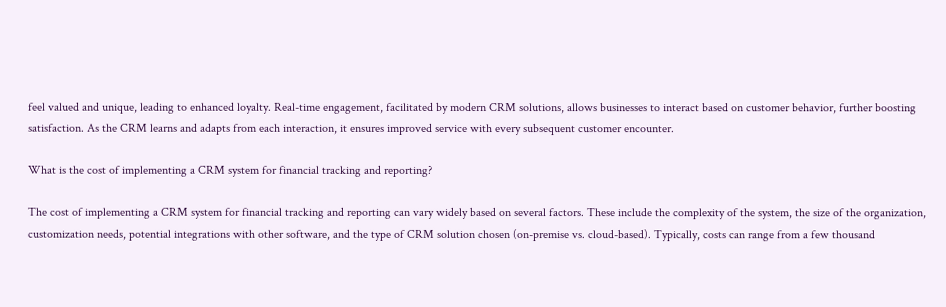feel valued and unique, leading to enhanced loyalty. Real-time engagement, facilitated by modern CRM solutions, allows businesses to interact based on customer behavior, further boosting satisfaction. As the CRM learns and adapts from each interaction, it ensures improved service with every subsequent customer encounter.

What is the cost of implementing a CRM system for financial tracking and reporting?

The cost of implementing a CRM system for financial tracking and reporting can vary widely based on several factors. These include the complexity of the system, the size of the organization, customization needs, potential integrations with other software, and the type of CRM solution chosen (on-premise vs. cloud-based). Typically, costs can range from a few thousand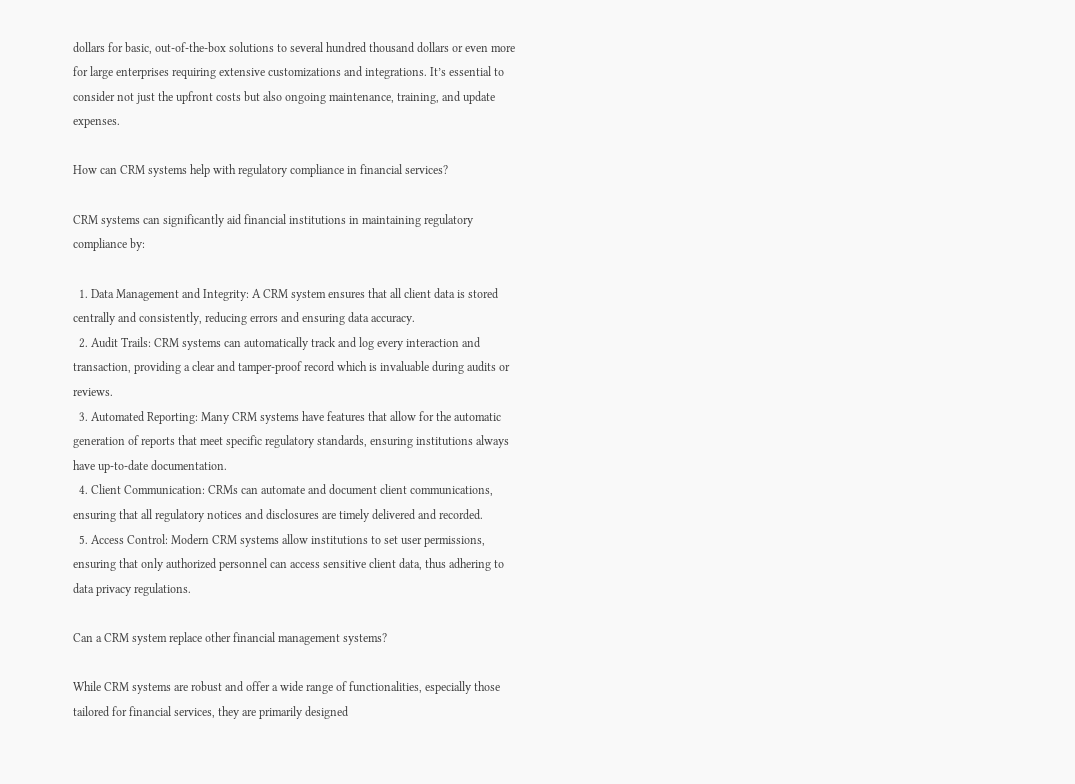dollars for basic, out-of-the-box solutions to several hundred thousand dollars or even more for large enterprises requiring extensive customizations and integrations. It’s essential to consider not just the upfront costs but also ongoing maintenance, training, and update expenses.

How can CRM systems help with regulatory compliance in financial services?

CRM systems can significantly aid financial institutions in maintaining regulatory compliance by:

  1. Data Management and Integrity: A CRM system ensures that all client data is stored centrally and consistently, reducing errors and ensuring data accuracy.
  2. Audit Trails: CRM systems can automatically track and log every interaction and transaction, providing a clear and tamper-proof record which is invaluable during audits or reviews.
  3. Automated Reporting: Many CRM systems have features that allow for the automatic generation of reports that meet specific regulatory standards, ensuring institutions always have up-to-date documentation.
  4. Client Communication: CRMs can automate and document client communications, ensuring that all regulatory notices and disclosures are timely delivered and recorded.
  5. Access Control: Modern CRM systems allow institutions to set user permissions, ensuring that only authorized personnel can access sensitive client data, thus adhering to data privacy regulations.

Can a CRM system replace other financial management systems?

While CRM systems are robust and offer a wide range of functionalities, especially those tailored for financial services, they are primarily designed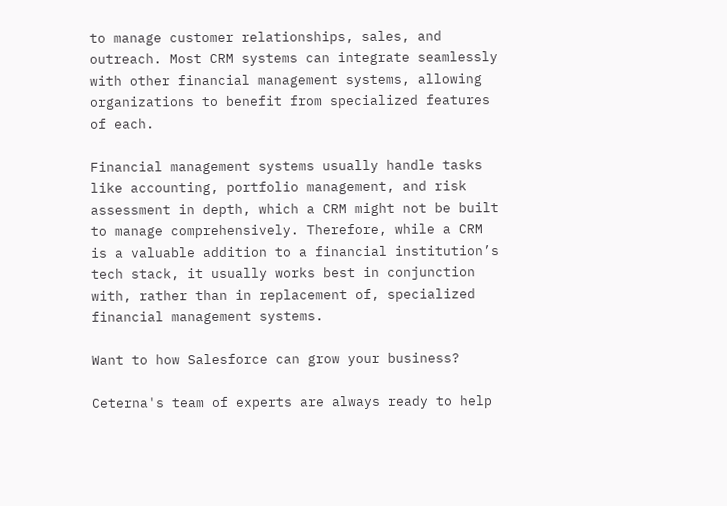to manage customer relationships, sales, and outreach. Most CRM systems can integrate seamlessly with other financial management systems, allowing organizations to benefit from specialized features of each.

Financial management systems usually handle tasks like accounting, portfolio management, and risk assessment in depth, which a CRM might not be built to manage comprehensively. Therefore, while a CRM is a valuable addition to a financial institution’s tech stack, it usually works best in conjunction with, rather than in replacement of, specialized financial management systems.

Want to how Salesforce can grow your business?

Ceterna's team of experts are always ready to help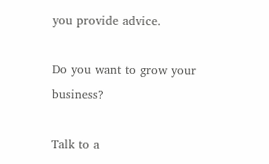you provide advice.

Do you want to grow your business?

Talk to a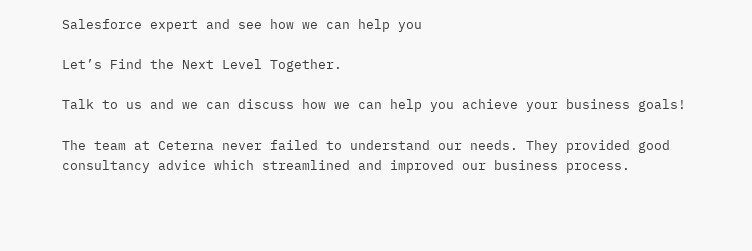Salesforce expert and see how we can help you

Let’s Find the Next Level Together.

Talk to us and we can discuss how we can help you achieve your business goals!

The team at Ceterna never failed to understand our needs. They provided good consultancy advice which streamlined and improved our business process.